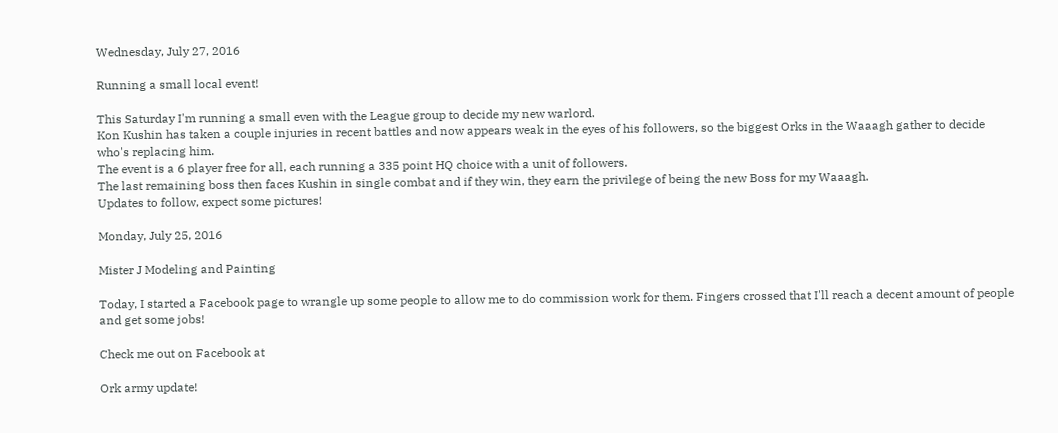Wednesday, July 27, 2016

Running a small local event!

This Saturday I'm running a small even with the League group to decide my new warlord.
Kon Kushin has taken a couple injuries in recent battles and now appears weak in the eyes of his followers, so the biggest Orks in the Waaagh gather to decide who's replacing him.
The event is a 6 player free for all, each running a 335 point HQ choice with a unit of followers.
The last remaining boss then faces Kushin in single combat and if they win, they earn the privilege of being the new Boss for my Waaagh.
Updates to follow, expect some pictures!

Monday, July 25, 2016

Mister J Modeling and Painting

Today, I started a Facebook page to wrangle up some people to allow me to do commission work for them. Fingers crossed that I'll reach a decent amount of people and get some jobs!

Check me out on Facebook at

Ork army update!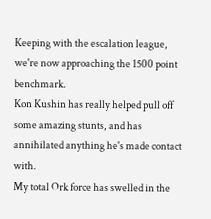Keeping with the escalation league, we're now approaching the 1500 point benchmark.
Kon Kushin has really helped pull off some amazing stunts, and has annihilated anything he's made contact with.
My total Ork force has swelled in the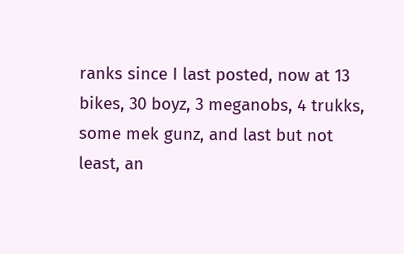ranks since I last posted, now at 13 bikes, 30 boyz, 3 meganobs, 4 trukks, some mek gunz, and last but not least, an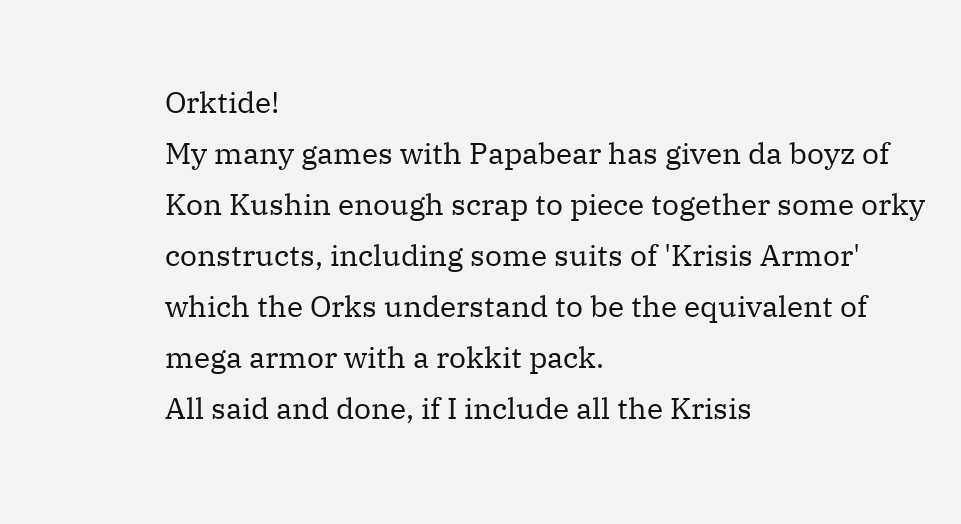Orktide!
My many games with Papabear has given da boyz of Kon Kushin enough scrap to piece together some orky constructs, including some suits of 'Krisis Armor' which the Orks understand to be the equivalent of mega armor with a rokkit pack.
All said and done, if I include all the Krisis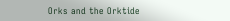Orks and the Orktide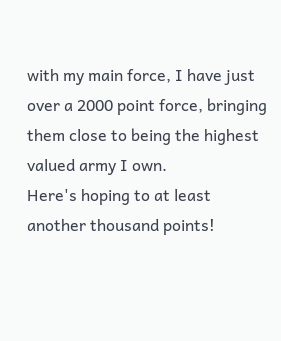with my main force, I have just over a 2000 point force, bringing them close to being the highest valued army I own.
Here's hoping to at least another thousand points!